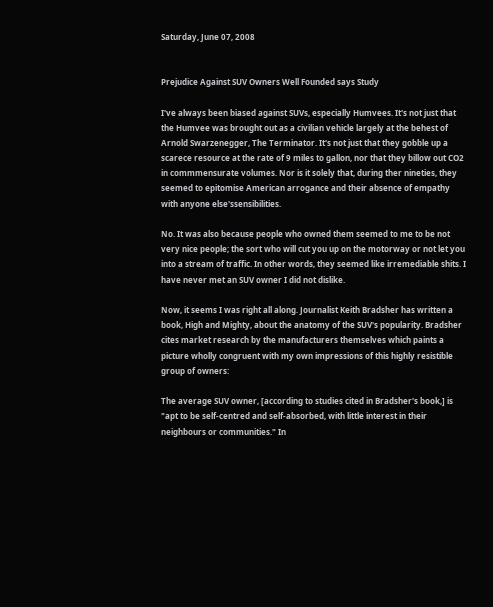Saturday, June 07, 2008


Prejudice Against SUV Owners Well Founded says Study

I've always been biased against SUVs, especially Humvees. It's not just that the Humvee was brought out as a civilian vehicle largely at the behest of Arnold Swarzenegger, The Terminator. It's not just that they gobble up a scarece resource at the rate of 9 miles to gallon, nor that they billow out CO2 in commmensurate volumes. Nor is it solely that, during ther nineties, they seemed to epitomise American arrogance and their absence of empathy with anyone else'ssensibilities.

No. It was also because people who owned them seemed to me to be not very nice people; the sort who will cut you up on the motorway or not let you into a stream of traffic. In other words, they seemed like irremediable shits. I have never met an SUV owner I did not dislike.

Now, it seems I was right all along. Journalist Keith Bradsher has written a book, High and Mighty, about the anatomy of the SUV's popularity. Bradsher cites market research by the manufacturers themselves which paints a picture wholly congruent with my own impressions of this highly resistible group of owners:

The average SUV owner, [according to studies cited in Bradsher's book,] is "apt to be self-centred and self-absorbed, with little interest in their neighbours or communities." In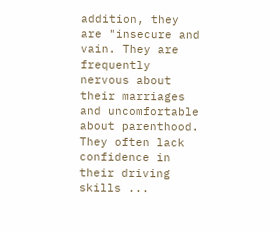addition, they are "insecure and vain. They are frequently nervous about their marriages and uncomfortable about parenthood. They often lack confidence in their driving skills ...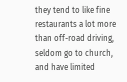they tend to like fine restaurants a lot more than off-road driving, seldom go to church, and have limited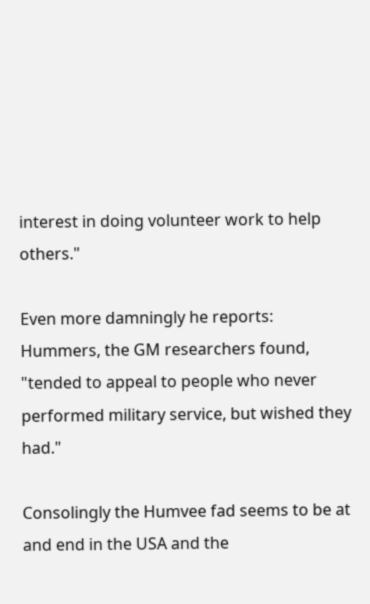interest in doing volunteer work to help others."

Even more damningly he reports:
Hummers, the GM researchers found, "tended to appeal to people who never performed military service, but wished they had."

Consolingly the Humvee fad seems to be at and end in the USA and the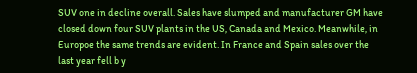SUV one in decline overall. Sales have slumped and manufacturer GM have closed down four SUV plants in the US, Canada and Mexico. Meanwhile, in Europoe the same trends are evident. In France and Spain sales over the last year fell b y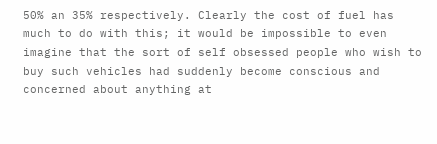50% an 35% respectively. Clearly the cost of fuel has much to do with this; it would be impossible to even imagine that the sort of self obsessed people who wish to buy such vehicles had suddenly become conscious and concerned about anything at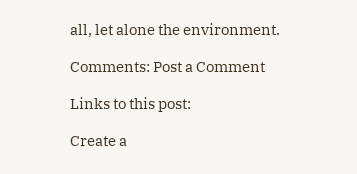all, let alone the environment.

Comments: Post a Comment

Links to this post:

Create a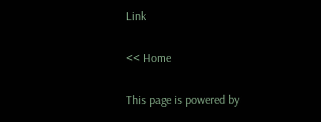Link

<< Home

This page is powered by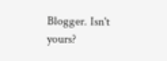Blogger. Isn't yours?